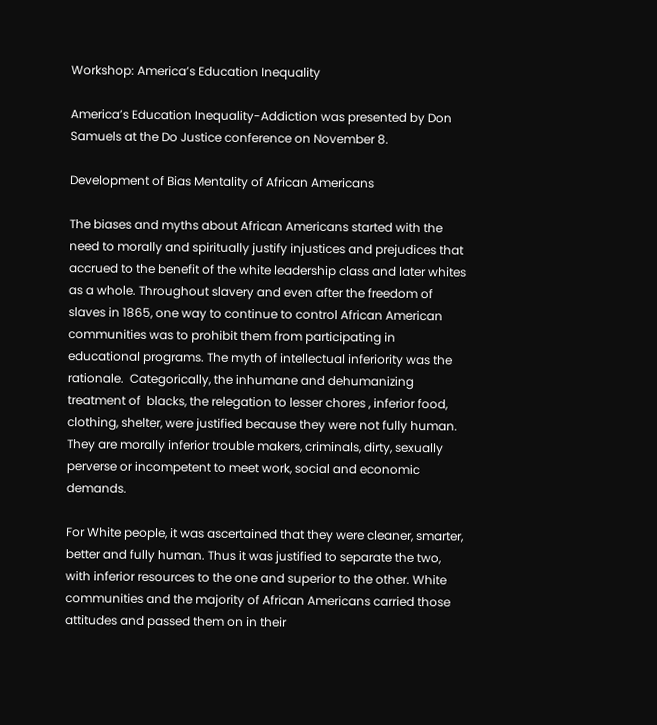Workshop: America’s Education Inequality

America’s Education Inequality-Addiction was presented by Don Samuels at the Do Justice conference on November 8.

Development of Bias Mentality of African Americans

The biases and myths about African Americans started with the need to morally and spiritually justify injustices and prejudices that accrued to the benefit of the white leadership class and later whites as a whole. Throughout slavery and even after the freedom of slaves in 1865, one way to continue to control African American communities was to prohibit them from participating in educational programs. The myth of intellectual inferiority was the rationale.  Categorically, the inhumane and dehumanizing treatment of  blacks, the relegation to lesser chores , inferior food, clothing, shelter, were justified because they were not fully human. They are morally inferior trouble makers, criminals, dirty, sexually perverse or incompetent to meet work, social and economic demands.

For White people, it was ascertained that they were cleaner, smarter, better and fully human. Thus it was justified to separate the two, with inferior resources to the one and superior to the other. White communities and the majority of African Americans carried those attitudes and passed them on in their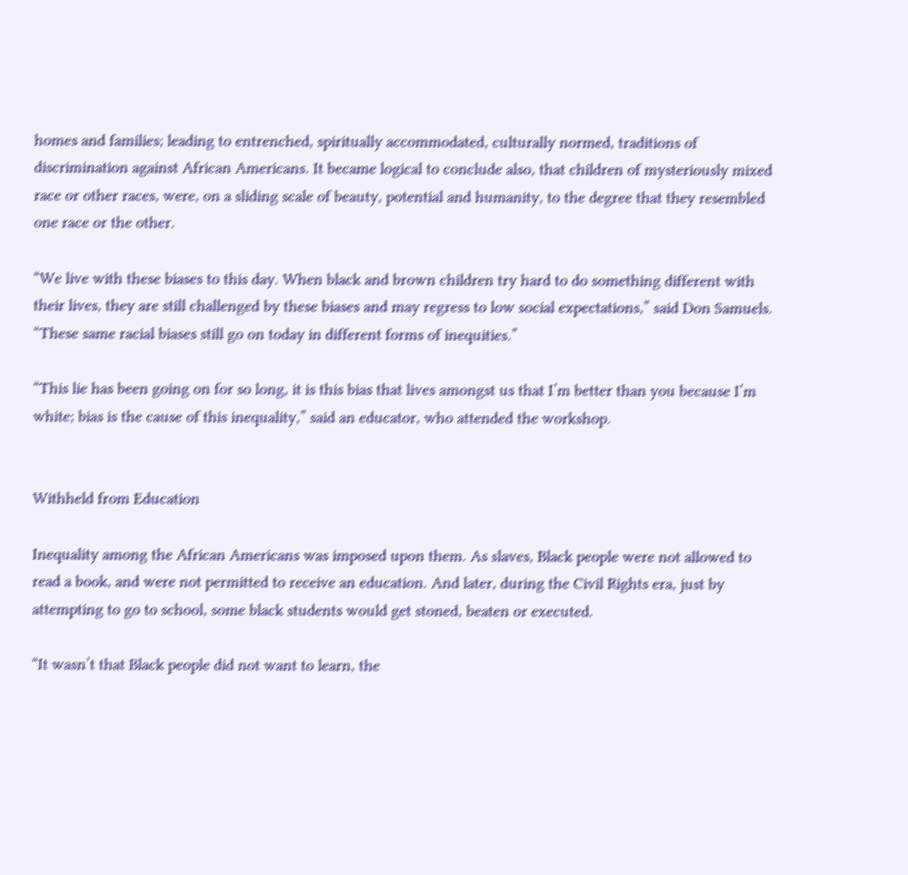homes and families; leading to entrenched, spiritually accommodated, culturally normed, traditions of discrimination against African Americans. It became logical to conclude also, that children of mysteriously mixed race or other races, were, on a sliding scale of beauty, potential and humanity, to the degree that they resembled one race or the other.

“We live with these biases to this day. When black and brown children try hard to do something different with their lives, they are still challenged by these biases and may regress to low social expectations,” said Don Samuels. “These same racial biases still go on today in different forms of inequities.”

“This lie has been going on for so long, it is this bias that lives amongst us that I’m better than you because I’m white; bias is the cause of this inequality,” said an educator, who attended the workshop.


Withheld from Education

Inequality among the African Americans was imposed upon them. As slaves, Black people were not allowed to read a book, and were not permitted to receive an education. And later, during the Civil Rights era, just by attempting to go to school, some black students would get stoned, beaten or executed.

“It wasn’t that Black people did not want to learn, the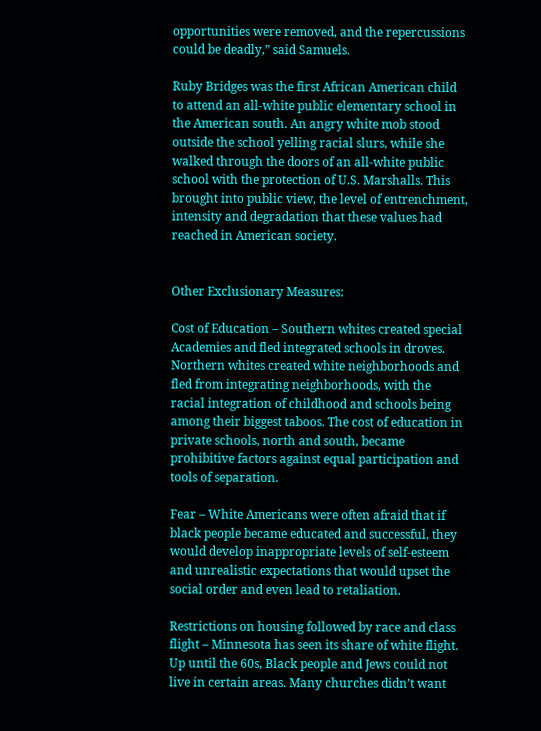opportunities were removed, and the repercussions could be deadly,” said Samuels.

Ruby Bridges was the first African American child to attend an all-white public elementary school in the American south. An angry white mob stood outside the school yelling racial slurs, while she walked through the doors of an all-white public school with the protection of U.S. Marshalls. This brought into public view, the level of entrenchment, intensity and degradation that these values had reached in American society.


Other Exclusionary Measures:

Cost of Education – Southern whites created special Academies and fled integrated schools in droves. Northern whites created white neighborhoods and fled from integrating neighborhoods, with the racial integration of childhood and schools being among their biggest taboos. The cost of education in private schools, north and south, became prohibitive factors against equal participation and tools of separation.

Fear – White Americans were often afraid that if black people became educated and successful, they would develop inappropriate levels of self-esteem and unrealistic expectations that would upset the social order and even lead to retaliation.

Restrictions on housing followed by race and class flight – Minnesota has seen its share of white flight. Up until the 60s, Black people and Jews could not live in certain areas. Many churches didn’t want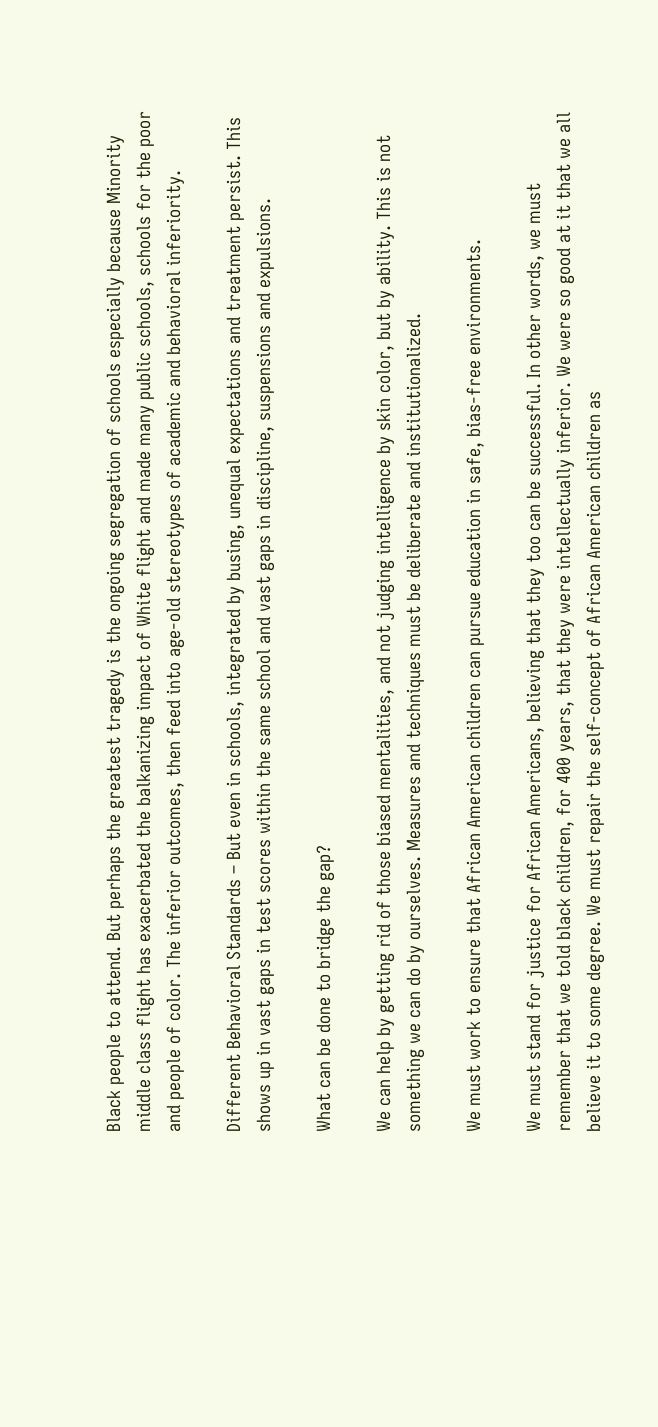Black people to attend. But perhaps the greatest tragedy is the ongoing segregation of schools especially because Minority middle class flight has exacerbated the balkanizing impact of White flight and made many public schools, schools for the poor and people of color. The inferior outcomes, then feed into age-old stereotypes of academic and behavioral inferiority.

Different Behavioral Standards – But even in schools, integrated by busing, unequal expectations and treatment persist. This shows up in vast gaps in test scores within the same school and vast gaps in discipline, suspensions and expulsions.

What can be done to bridge the gap?

We can help by getting rid of those biased mentalities, and not judging intelligence by skin color, but by ability. This is not something we can do by ourselves. Measures and techniques must be deliberate and institutionalized.

We must work to ensure that African American children can pursue education in safe, bias-free environments.

We must stand for justice for African Americans, believing that they too can be successful. In other words, we must remember that we told black children, for 400 years, that they were intellectually inferior. We were so good at it that we all believe it to some degree. We must repair the self-concept of African American children as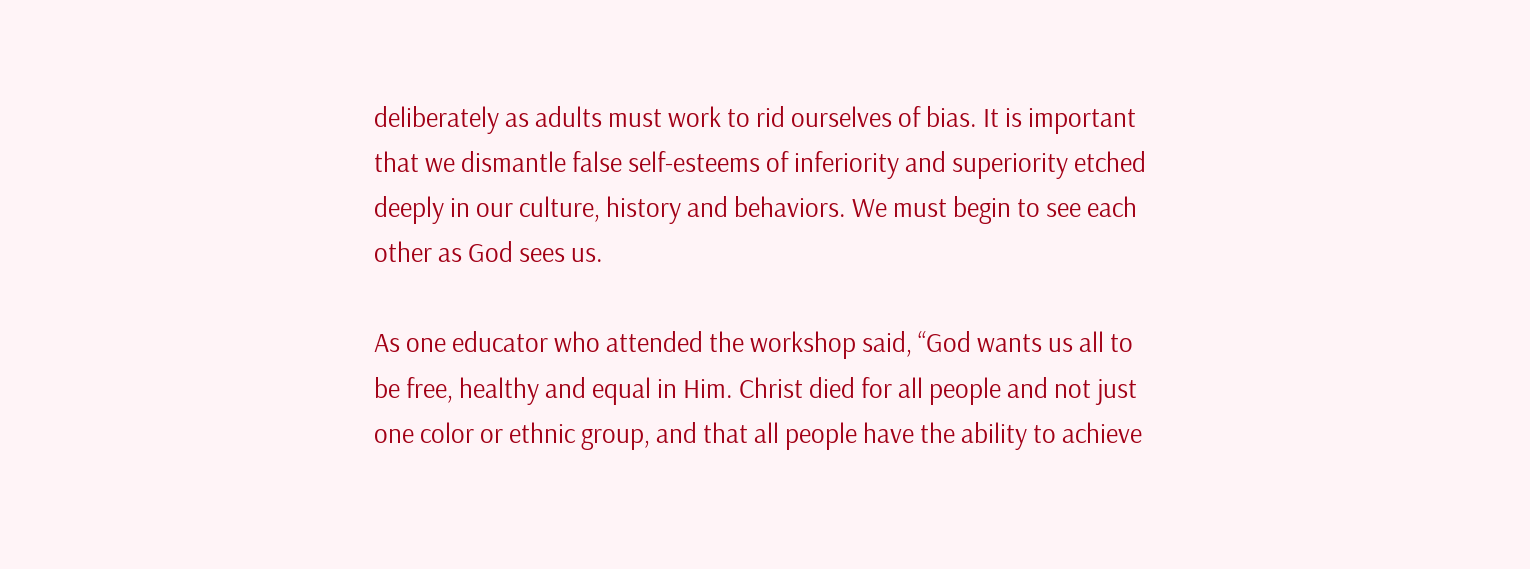deliberately as adults must work to rid ourselves of bias. It is important that we dismantle false self-esteems of inferiority and superiority etched deeply in our culture, history and behaviors. We must begin to see each other as God sees us.

As one educator who attended the workshop said, “God wants us all to be free, healthy and equal in Him. Christ died for all people and not just one color or ethnic group, and that all people have the ability to achieve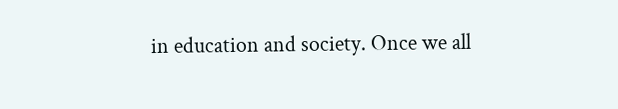in education and society. Once we all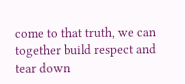come to that truth, we can together build respect and tear down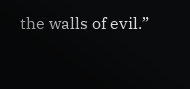the walls of evil.”